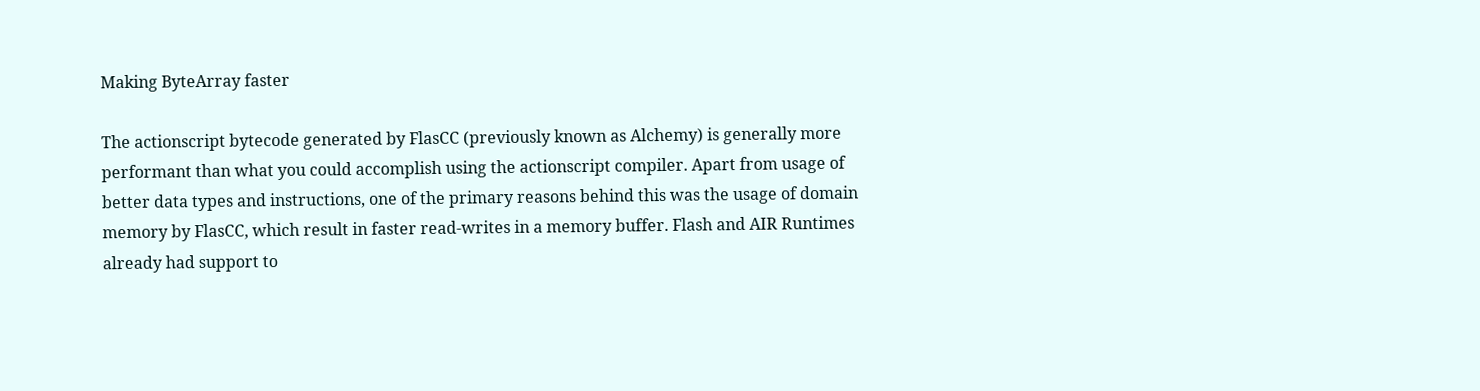Making ByteArray faster

The actionscript bytecode generated by FlasCC (previously known as Alchemy) is generally more performant than what you could accomplish using the actionscript compiler. Apart from usage of better data types and instructions, one of the primary reasons behind this was the usage of domain memory by FlasCC, which result in faster read-writes in a memory buffer. Flash and AIR Runtimes already had support to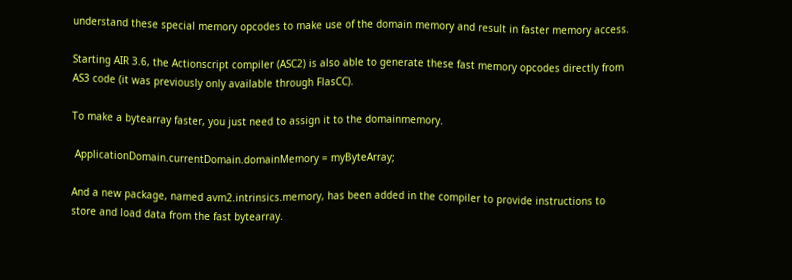understand these special memory opcodes to make use of the domain memory and result in faster memory access.

Starting AIR 3.6, the Actionscript compiler (ASC2) is also able to generate these fast memory opcodes directly from AS3 code (it was previously only available through FlasCC).

To make a bytearray faster, you just need to assign it to the domainmemory.

 ApplicationDomain.currentDomain.domainMemory = myByteArray;

And a new package, named avm2.intrinsics.memory, has been added in the compiler to provide instructions to store and load data from the fast bytearray.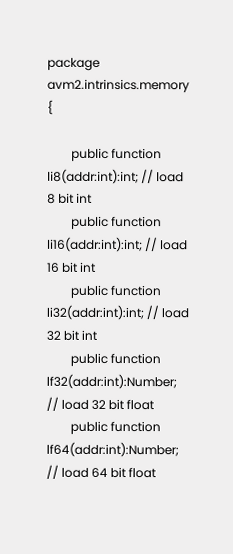package avm2.intrinsics.memory {

        public function li8(addr:int):int; // load 8 bit int
        public function li16(addr:int):int; // load 16 bit int
        public function li32(addr:int):int; // load 32 bit int
        public function lf32(addr:int):Number; // load 32 bit float
        public function lf64(addr:int):Number; // load 64 bit float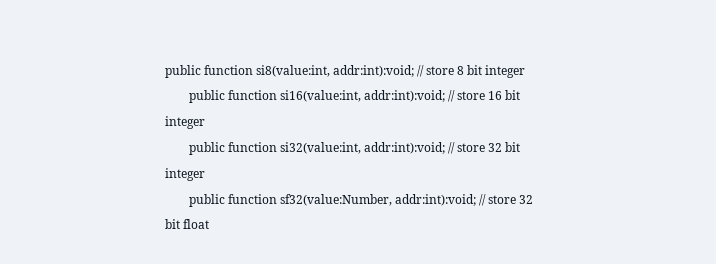public function si8(value:int, addr:int):void; // store 8 bit integer
        public function si16(value:int, addr:int):void; // store 16 bit integer
        public function si32(value:int, addr:int):void; // store 32 bit integer
        public function sf32(value:Number, addr:int):void; // store 32 bit float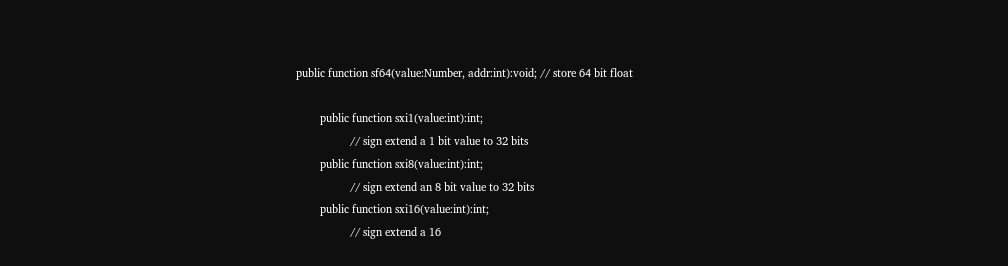public function sf64(value:Number, addr:int):void; // store 64 bit float

        public function sxi1(value:int):int;
                  // sign extend a 1 bit value to 32 bits
        public function sxi8(value:int):int;
                  // sign extend an 8 bit value to 32 bits
        public function sxi16(value:int):int;
                  // sign extend a 16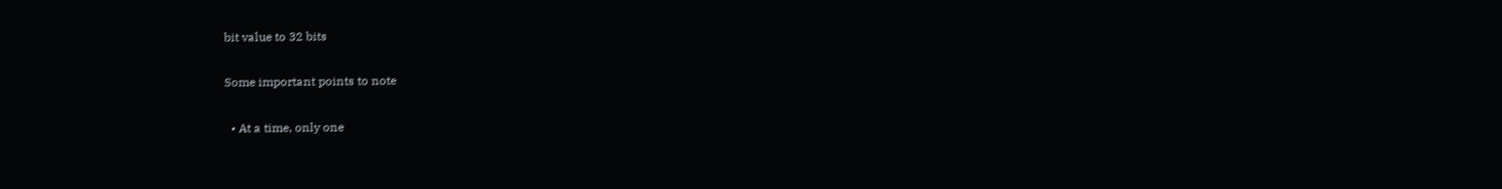bit value to 32 bits

Some important points to note

  • At a time, only one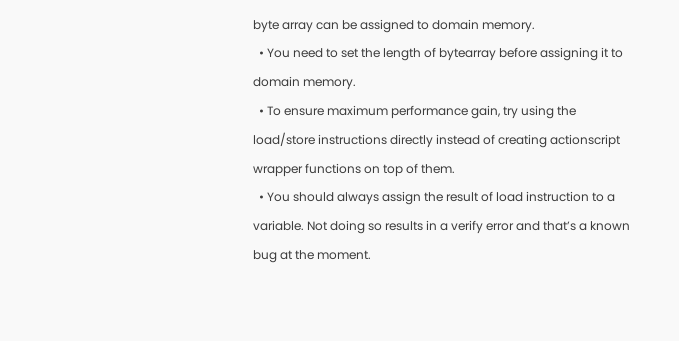byte array can be assigned to domain memory.
  • You need to set the length of bytearray before assigning it to domain memory.
  • To ensure maximum performance gain, try using the load/store instructions directly instead of creating actionscript wrapper functions on top of them.
  • You should always assign the result of load instruction to a variable. Not doing so results in a verify error and that’s a known bug at the moment.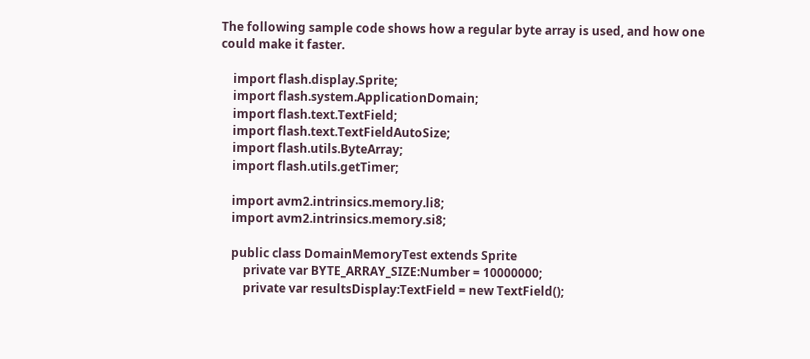The following sample code shows how a regular byte array is used, and how one could make it faster.

    import flash.display.Sprite;
    import flash.system.ApplicationDomain;
    import flash.text.TextField;
    import flash.text.TextFieldAutoSize;
    import flash.utils.ByteArray;
    import flash.utils.getTimer;

    import avm2.intrinsics.memory.li8;
    import avm2.intrinsics.memory.si8;

    public class DomainMemoryTest extends Sprite
        private var BYTE_ARRAY_SIZE:Number = 10000000;
        private var resultsDisplay:TextField = new TextField();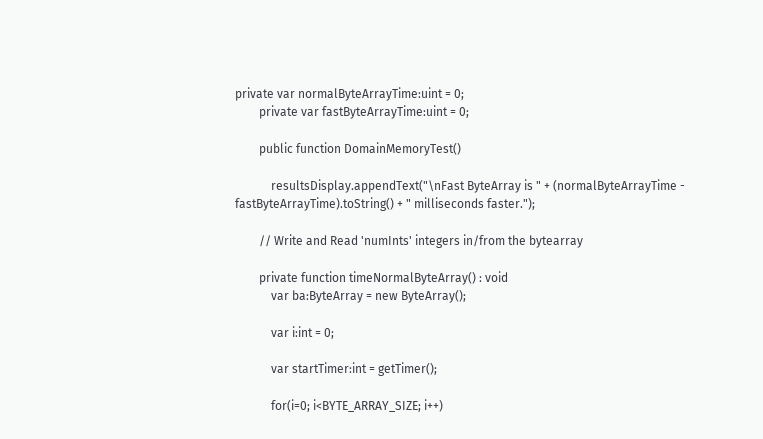private var normalByteArrayTime:uint = 0;
        private var fastByteArrayTime:uint = 0;

        public function DomainMemoryTest()

            resultsDisplay.appendText("\nFast ByteArray is " + (normalByteArrayTime - fastByteArrayTime).toString() + " milliseconds faster.");

        // Write and Read 'numInts' integers in/from the bytearray

        private function timeNormalByteArray() : void
            var ba:ByteArray = new ByteArray();

            var i:int = 0;

            var startTimer:int = getTimer();

            for(i=0; i<BYTE_ARRAY_SIZE; i++)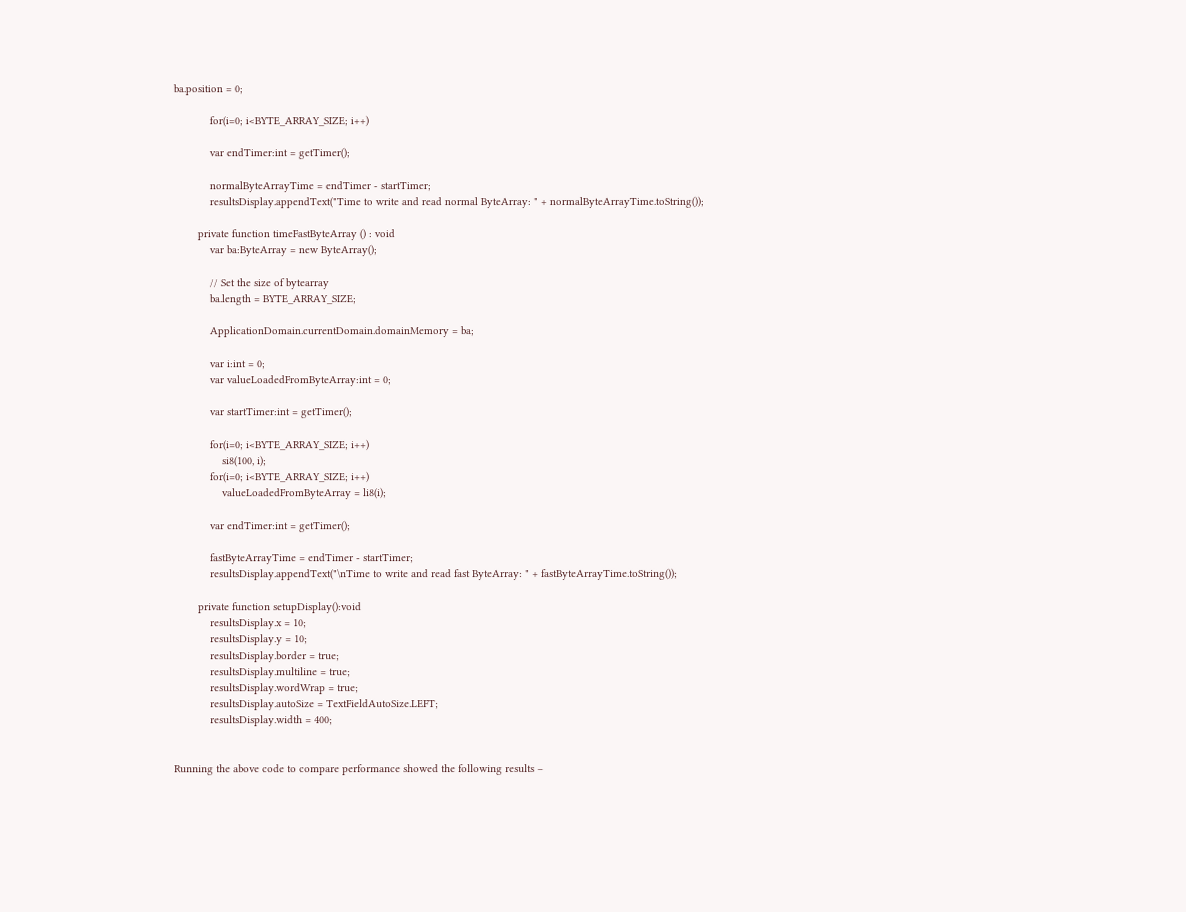ba.position = 0;

            for(i=0; i<BYTE_ARRAY_SIZE; i++)

            var endTimer:int = getTimer();

            normalByteArrayTime = endTimer - startTimer;
            resultsDisplay.appendText("Time to write and read normal ByteArray: " + normalByteArrayTime.toString());

        private function timeFastByteArray () : void
            var ba:ByteArray = new ByteArray();

            // Set the size of bytearray
            ba.length = BYTE_ARRAY_SIZE;

            ApplicationDomain.currentDomain.domainMemory = ba;

            var i:int = 0;
            var valueLoadedFromByteArray:int = 0;

            var startTimer:int = getTimer();

            for(i=0; i<BYTE_ARRAY_SIZE; i++)
                si8(100, i);
            for(i=0; i<BYTE_ARRAY_SIZE; i++)
                valueLoadedFromByteArray = li8(i);

            var endTimer:int = getTimer();

            fastByteArrayTime = endTimer - startTimer;
            resultsDisplay.appendText("\nTime to write and read fast ByteArray: " + fastByteArrayTime.toString());

        private function setupDisplay():void
            resultsDisplay.x = 10;
            resultsDisplay.y = 10;
            resultsDisplay.border = true;
            resultsDisplay.multiline = true;
            resultsDisplay.wordWrap = true;
            resultsDisplay.autoSize = TextFieldAutoSize.LEFT;
            resultsDisplay.width = 400;


Running the above code to compare performance showed the following results –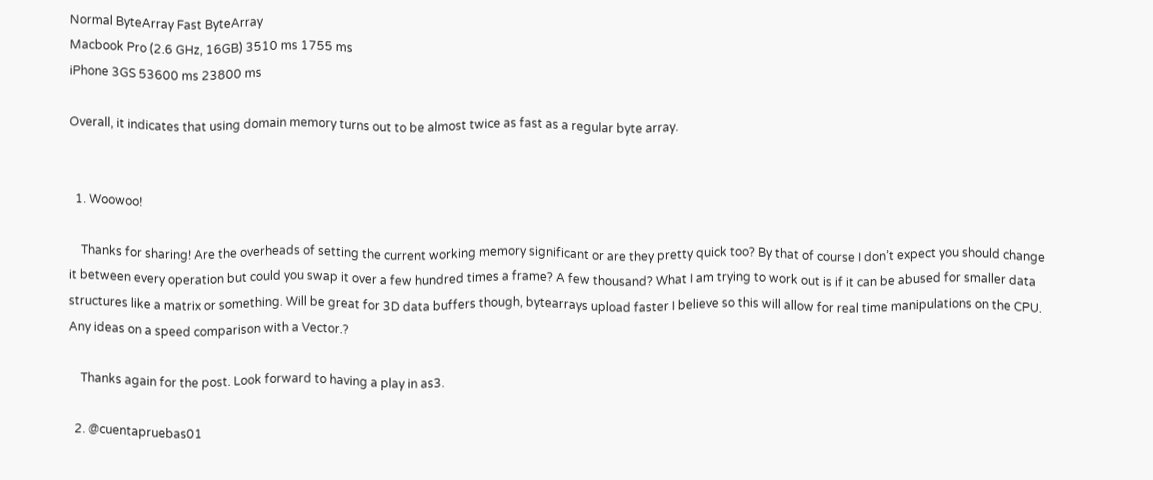Normal ByteArray Fast ByteArray
Macbook Pro (2.6 GHz, 16GB) 3510 ms 1755 ms
iPhone 3GS 53600 ms 23800 ms

Overall, it indicates that using domain memory turns out to be almost twice as fast as a regular byte array.


  1. Woowoo!

    Thanks for sharing! Are the overheads of setting the current working memory significant or are they pretty quick too? By that of course I don’t expect you should change it between every operation but could you swap it over a few hundred times a frame? A few thousand? What I am trying to work out is if it can be abused for smaller data structures like a matrix or something. Will be great for 3D data buffers though, bytearrays upload faster I believe so this will allow for real time manipulations on the CPU. Any ideas on a speed comparison with a Vector.?

    Thanks again for the post. Look forward to having a play in as3.

  2. @cuentapruebas01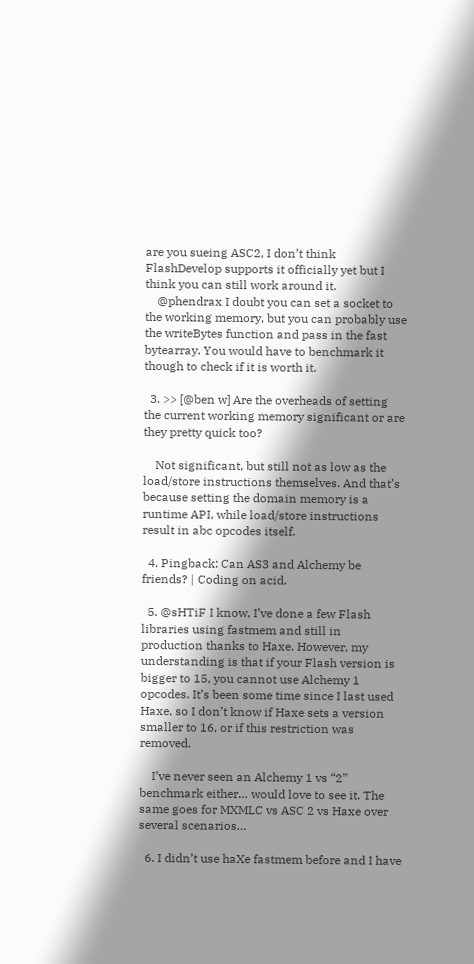are you sueing ASC2, I don’t think FlashDevelop supports it officially yet but I think you can still work around it.
    @phendrax I doubt you can set a socket to the working memory, but you can probably use the writeBytes function and pass in the fast bytearray. You would have to benchmark it though to check if it is worth it.

  3. >> [@ben w] Are the overheads of setting the current working memory significant or are they pretty quick too?

    Not significant, but still not as low as the load/store instructions themselves. And that’s because setting the domain memory is a runtime API, while load/store instructions result in abc opcodes itself.

  4. Pingback: Can AS3 and Alchemy be friends? | Coding on acid.

  5. @sHTiF I know, I’ve done a few Flash libraries using fastmem and still in production thanks to Haxe. However, my understanding is that if your Flash version is bigger to 15, you cannot use Alchemy 1 opcodes. It’s been some time since I last used Haxe, so I don’t know if Haxe sets a version smaller to 16, or if this restriction was removed.

    I’ve never seen an Alchemy 1 vs “2” benchmark either… would love to see it. The same goes for MXMLC vs ASC 2 vs Haxe over several scenarios…

  6. I didn’t use haXe fastmem before and I have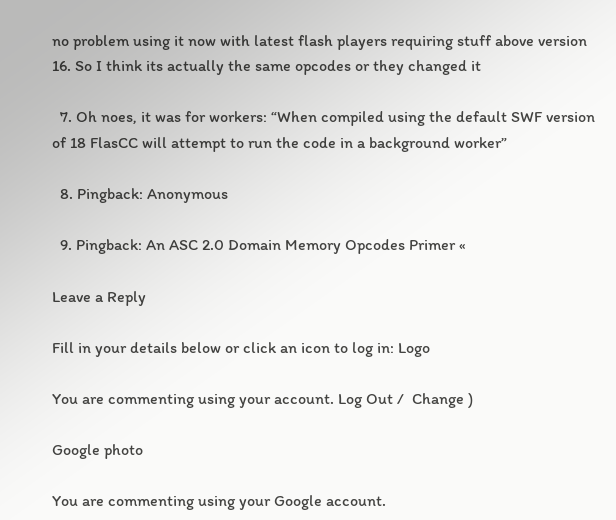no problem using it now with latest flash players requiring stuff above version 16. So I think its actually the same opcodes or they changed it

  7. Oh noes, it was for workers: “When compiled using the default SWF version of 18 FlasCC will attempt to run the code in a background worker”

  8. Pingback: Anonymous

  9. Pingback: An ASC 2.0 Domain Memory Opcodes Primer «

Leave a Reply

Fill in your details below or click an icon to log in: Logo

You are commenting using your account. Log Out /  Change )

Google photo

You are commenting using your Google account.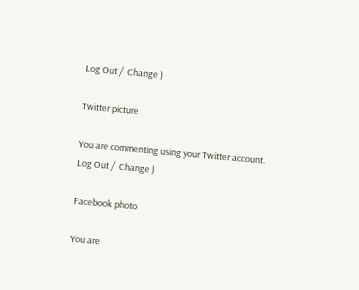Log Out /  Change )

Twitter picture

You are commenting using your Twitter account. Log Out /  Change )

Facebook photo

You are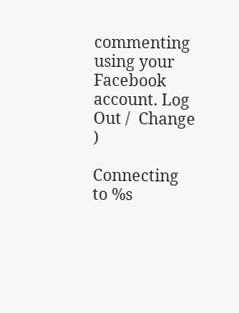commenting using your Facebook account. Log Out /  Change )

Connecting to %s